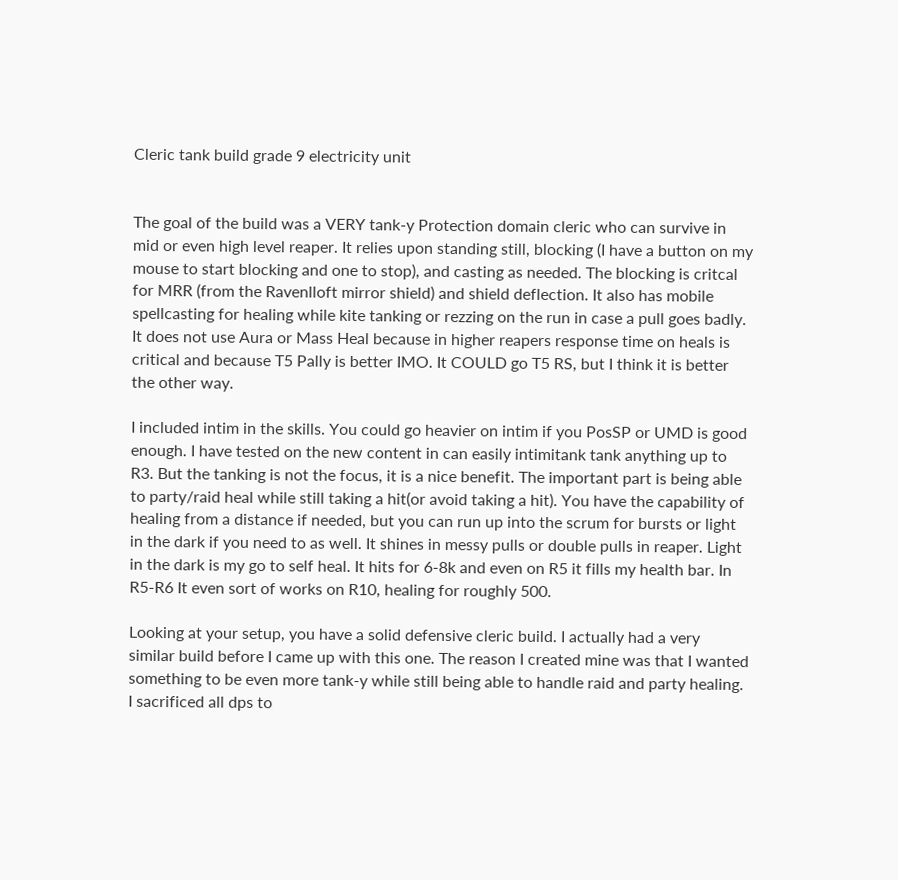Cleric tank build grade 9 electricity unit


The goal of the build was a VERY tank-y Protection domain cleric who can survive in mid or even high level reaper. It relies upon standing still, blocking (I have a button on my mouse to start blocking and one to stop), and casting as needed. The blocking is critcal for MRR (from the Ravenlloft mirror shield) and shield deflection. It also has mobile spellcasting for healing while kite tanking or rezzing on the run in case a pull goes badly. It does not use Aura or Mass Heal because in higher reapers response time on heals is critical and because T5 Pally is better IMO. It COULD go T5 RS, but I think it is better the other way.

I included intim in the skills. You could go heavier on intim if you PosSP or UMD is good enough. I have tested on the new content in can easily intimitank tank anything up to R3. But the tanking is not the focus, it is a nice benefit. The important part is being able to party/raid heal while still taking a hit(or avoid taking a hit). You have the capability of healing from a distance if needed, but you can run up into the scrum for bursts or light in the dark if you need to as well. It shines in messy pulls or double pulls in reaper. Light in the dark is my go to self heal. It hits for 6-8k and even on R5 it fills my health bar. In R5-R6 It even sort of works on R10, healing for roughly 500.

Looking at your setup, you have a solid defensive cleric build. I actually had a very similar build before I came up with this one. The reason I created mine was that I wanted something to be even more tank-y while still being able to handle raid and party healing. I sacrificed all dps to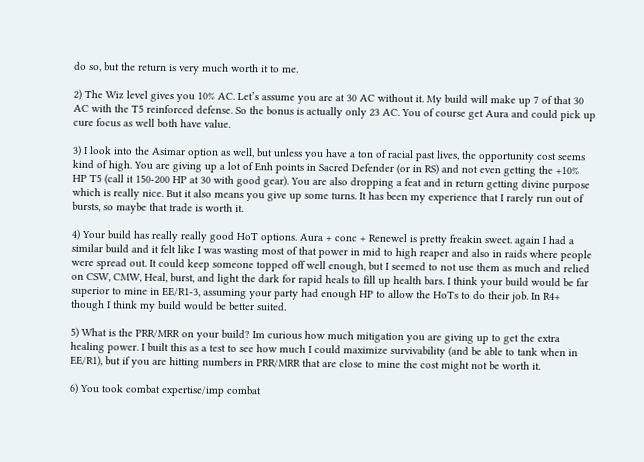do so, but the return is very much worth it to me.

2) The Wiz level gives you 10% AC. Let’s assume you are at 30 AC without it. My build will make up 7 of that 30 AC with the T5 reinforced defense. So the bonus is actually only 23 AC. You of course get Aura and could pick up cure focus as well both have value.

3) I look into the Asimar option as well, but unless you have a ton of racial past lives, the opportunity cost seems kind of high. You are giving up a lot of Enh points in Sacred Defender (or in RS) and not even getting the +10% HP T5 (call it 150-200 HP at 30 with good gear). You are also dropping a feat and in return getting divine purpose which is really nice. But it also means you give up some turns. It has been my experience that I rarely run out of bursts, so maybe that trade is worth it.

4) Your build has really really good HoT options. Aura + conc + Renewel is pretty freakin sweet. again I had a similar build and it felt like I was wasting most of that power in mid to high reaper and also in raids where people were spread out. It could keep someone topped off well enough, but I seemed to not use them as much and relied on CSW, CMW, Heal, burst, and light the dark for rapid heals to fill up health bars. I think your build would be far superior to mine in EE/R1-3, assuming your party had enough HP to allow the HoTs to do their job. In R4+ though I think my build would be better suited.

5) What is the PRR/MRR on your build? Im curious how much mitigation you are giving up to get the extra healing power. I built this as a test to see how much I could maximize survivability (and be able to tank when in EE/R1), but if you are hitting numbers in PRR/MRR that are close to mine the cost might not be worth it.

6) You took combat expertise/imp combat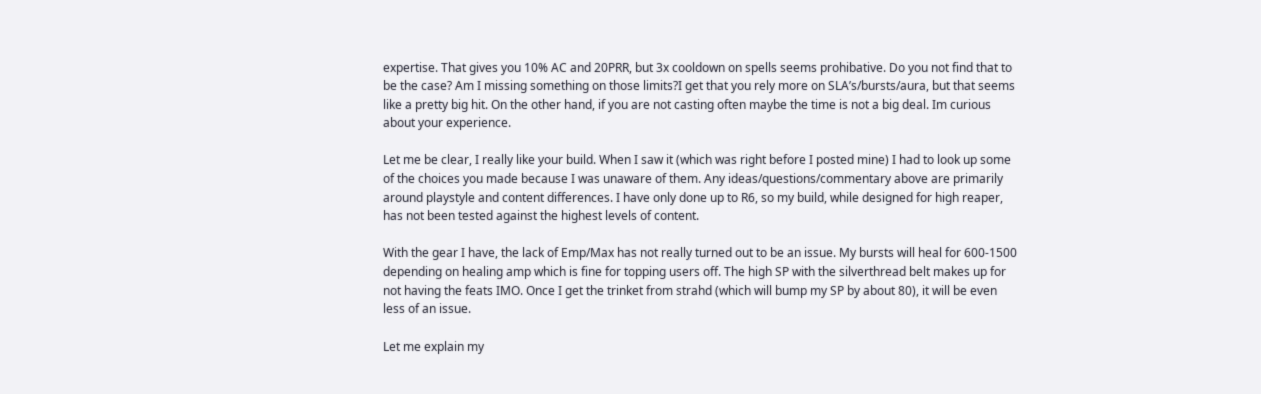expertise. That gives you 10% AC and 20PRR, but 3x cooldown on spells seems prohibative. Do you not find that to be the case? Am I missing something on those limits?I get that you rely more on SLA’s/bursts/aura, but that seems like a pretty big hit. On the other hand, if you are not casting often maybe the time is not a big deal. Im curious about your experience.

Let me be clear, I really like your build. When I saw it (which was right before I posted mine) I had to look up some of the choices you made because I was unaware of them. Any ideas/questions/commentary above are primarily around playstyle and content differences. I have only done up to R6, so my build, while designed for high reaper, has not been tested against the highest levels of content.

With the gear I have, the lack of Emp/Max has not really turned out to be an issue. My bursts will heal for 600-1500 depending on healing amp which is fine for topping users off. The high SP with the silverthread belt makes up for not having the feats IMO. Once I get the trinket from strahd (which will bump my SP by about 80), it will be even less of an issue.

Let me explain my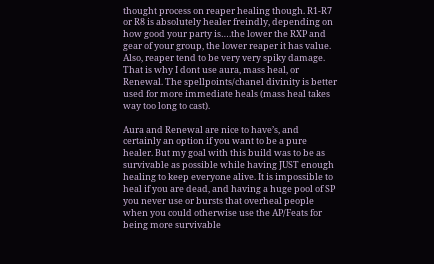thought process on reaper healing though. R1-R7 or R8 is absolutely healer freindly, depending on how good your party is….the lower the RXP and gear of your group, the lower reaper it has value. Also, reaper tend to be very very spiky damage. That is why I dont use aura, mass heal, or Renewal. The spellpoints/chanel divinity is better used for more immediate heals (mass heal takes way too long to cast).

Aura and Renewal are nice to have’s, and certainly an option if you want to be a pure healer. But my goal with this build was to be as survivable as possible while having JUST enough healing to keep everyone alive. It is impossible to heal if you are dead, and having a huge pool of SP you never use or bursts that overheal people when you could otherwise use the AP/Feats for being more survivable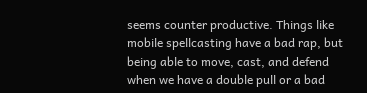seems counter productive. Things like mobile spellcasting have a bad rap, but being able to move, cast, and defend when we have a double pull or a bad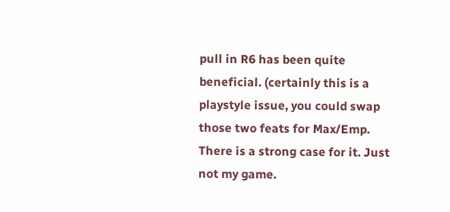pull in R6 has been quite beneficial. (certainly this is a playstyle issue, you could swap those two feats for Max/Emp. There is a strong case for it. Just not my game.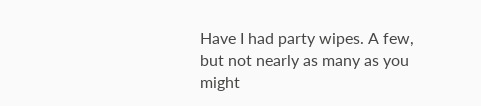Have I had party wipes. A few, but not nearly as many as you might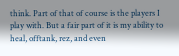think. Part of that of course is the players I play with. But a fair part of it is my ability to heal, offtank, rez, and even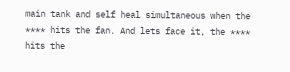main tank and self heal simultaneous when the **** hits the fan. And lets face it, the **** hits the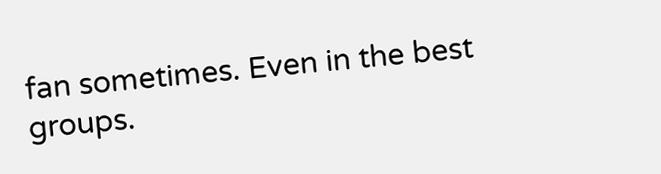fan sometimes. Even in the best groups.